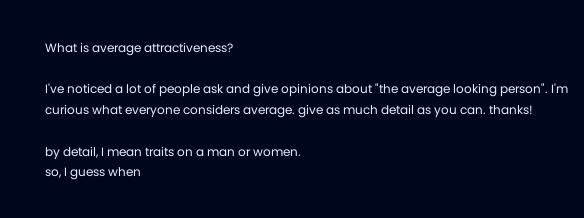What is average attractiveness?

I've noticed a lot of people ask and give opinions about "the average looking person". I'm curious what everyone considers average. give as much detail as you can. thanks!

by detail, I mean traits on a man or women.
so, I guess when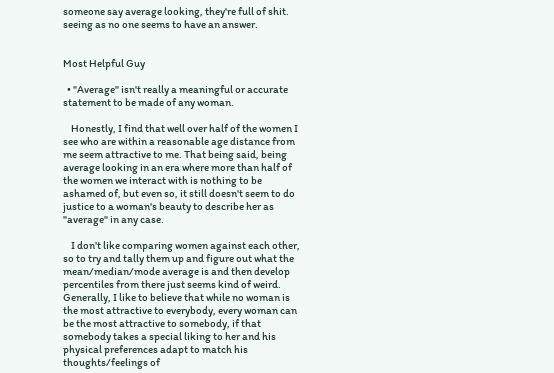someone say average looking, they're full of shit. seeing as no one seems to have an answer.


Most Helpful Guy

  • "Average" isn't really a meaningful or accurate statement to be made of any woman.

    Honestly, I find that well over half of the women I see who are within a reasonable age distance from me seem attractive to me. That being said, being average looking in an era where more than half of the women we interact with is nothing to be ashamed of, but even so, it still doesn't seem to do justice to a woman's beauty to describe her as "average" in any case.

    I don't like comparing women against each other, so to try and tally them up and figure out what the mean/median/mode average is and then develop percentiles from there just seems kind of weird. Generally, I like to believe that while no woman is the most attractive to everybody, every woman can be the most attractive to somebody, if that somebody takes a special liking to her and his physical preferences adapt to match his thoughts/feelings of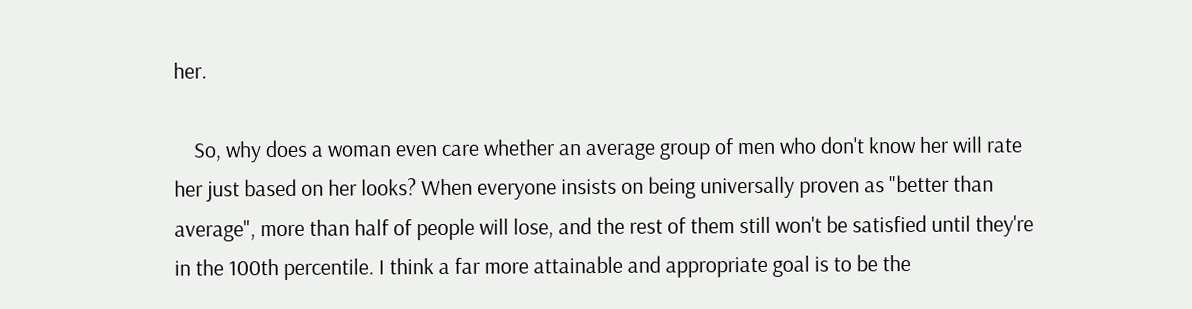her.

    So, why does a woman even care whether an average group of men who don't know her will rate her just based on her looks? When everyone insists on being universally proven as "better than average", more than half of people will lose, and the rest of them still won't be satisfied until they're in the 100th percentile. I think a far more attainable and appropriate goal is to be the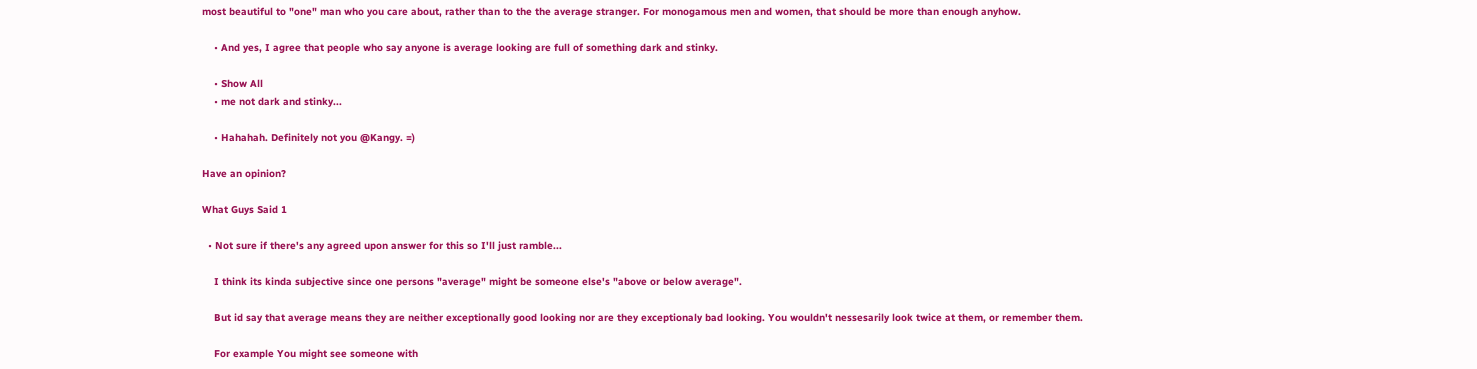most beautiful to "one" man who you care about, rather than to the the average stranger. For monogamous men and women, that should be more than enough anyhow.

    • And yes, I agree that people who say anyone is average looking are full of something dark and stinky.

    • Show All
    • me not dark and stinky...

    • Hahahah. Definitely not you @Kangy. =)

Have an opinion?

What Guys Said 1

  • Not sure if there's any agreed upon answer for this so I'll just ramble...

    I think its kinda subjective since one persons "average" might be someone else's "above or below average".

    But id say that average means they are neither exceptionally good looking nor are they exceptionaly bad looking. You wouldn't nessesarily look twice at them, or remember them.

    For example You might see someone with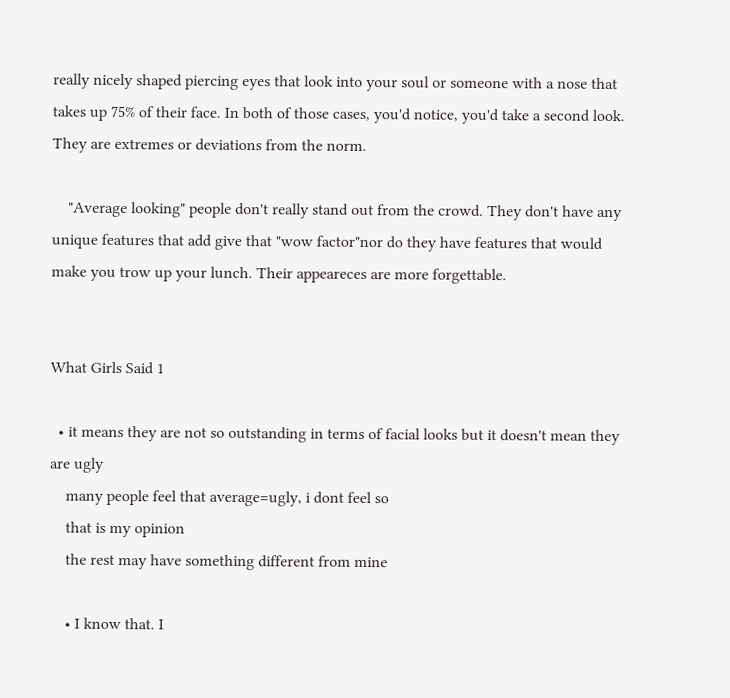really nicely shaped piercing eyes that look into your soul or someone with a nose that takes up 75% of their face. In both of those cases, you'd notice, you'd take a second look. They are extremes or deviations from the norm.

    "Average looking" people don't really stand out from the crowd. They don't have any unique features that add give that "wow factor"nor do they have features that would make you trow up your lunch. Their appeareces are more forgettable.


What Girls Said 1

  • it means they are not so outstanding in terms of facial looks but it doesn't mean they are ugly
    many people feel that average=ugly, i dont feel so
    that is my opinion
    the rest may have something different from mine

    • I know that. I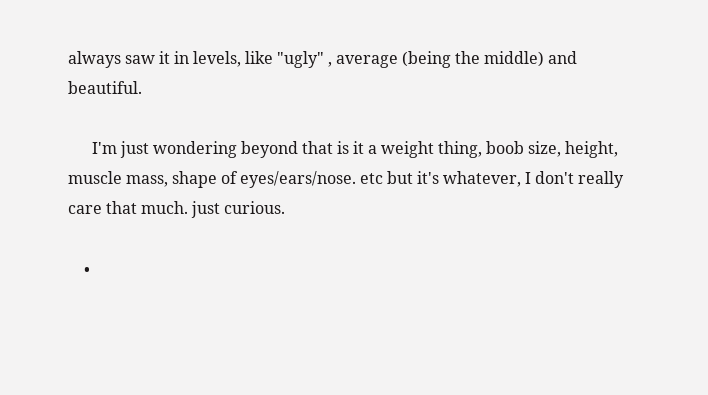always saw it in levels, like "ugly" , average (being the middle) and beautiful.

      I'm just wondering beyond that is it a weight thing, boob size, height, muscle mass, shape of eyes/ears/nose. etc but it's whatever, I don't really care that much. just curious.

    •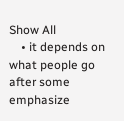Show All
    • it depends on what people go after some emphasize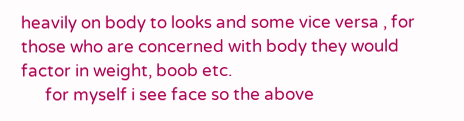heavily on body to looks and some vice versa , for those who are concerned with body they would factor in weight, boob etc.
      for myself i see face so the above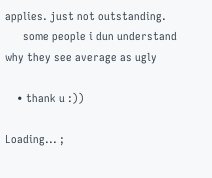applies. just not outstanding.
      some people i dun understand why they see average as ugly

    • thank u :))

Loading... ;